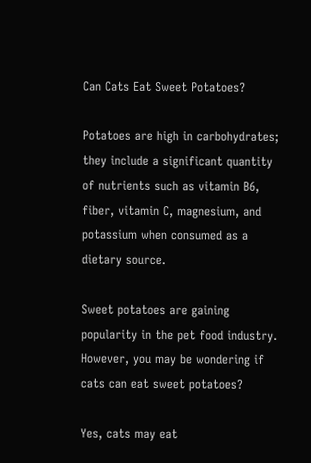Can Cats Eat Sweet Potatoes?

Potatoes are high in carbohydrates; they include a significant quantity of nutrients such as vitamin B6, fiber, vitamin C, magnesium, and potassium when consumed as a dietary source.

Sweet potatoes are gaining popularity in the pet food industry.  However, you may be wondering if cats can eat sweet potatoes?

Yes, cats may eat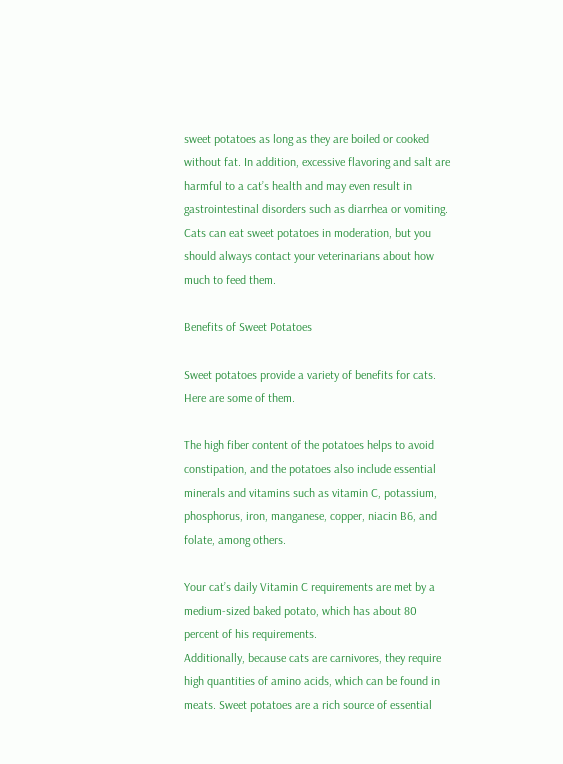sweet potatoes as long as they are boiled or cooked without fat. In addition, excessive flavoring and salt are harmful to a cat’s health and may even result in gastrointestinal disorders such as diarrhea or vomiting. Cats can eat sweet potatoes in moderation, but you should always contact your veterinarians about how much to feed them.

Benefits of Sweet Potatoes

Sweet potatoes provide a variety of benefits for cats. Here are some of them.

The high fiber content of the potatoes helps to avoid constipation, and the potatoes also include essential minerals and vitamins such as vitamin C, potassium, phosphorus, iron, manganese, copper, niacin B6, and folate, among others.

Your cat’s daily Vitamin C requirements are met by a medium-sized baked potato, which has about 80 percent of his requirements.
Additionally, because cats are carnivores, they require high quantities of amino acids, which can be found in meats. Sweet potatoes are a rich source of essential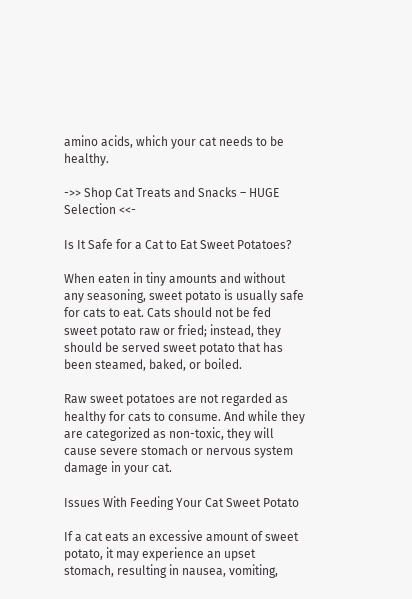amino acids, which your cat needs to be healthy.

->> Shop Cat Treats and Snacks – HUGE Selection <<-

Is It Safe for a Cat to Eat Sweet Potatoes?

When eaten in tiny amounts and without any seasoning, sweet potato is usually safe for cats to eat. Cats should not be fed sweet potato raw or fried; instead, they should be served sweet potato that has been steamed, baked, or boiled.

Raw sweet potatoes are not regarded as healthy for cats to consume. And while they are categorized as non-toxic, they will cause severe stomach or nervous system damage in your cat.

Issues With Feeding Your Cat Sweet Potato

If a cat eats an excessive amount of sweet potato, it may experience an upset stomach, resulting in nausea, vomiting,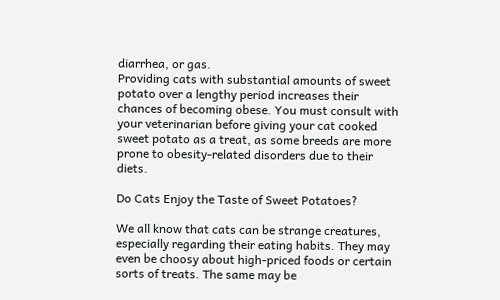diarrhea, or gas.
Providing cats with substantial amounts of sweet potato over a lengthy period increases their chances of becoming obese. You must consult with your veterinarian before giving your cat cooked sweet potato as a treat, as some breeds are more prone to obesity-related disorders due to their diets.

Do Cats Enjoy the Taste of Sweet Potatoes?

We all know that cats can be strange creatures, especially regarding their eating habits. They may even be choosy about high-priced foods or certain sorts of treats. The same may be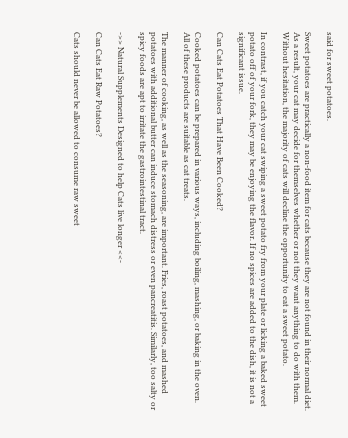said for sweet potatoes.

Sweet potatoes are practically a non-food item for cats because they are not found in their normal diet. As a result, your cat may decide for themselves whether or not they want anything to do with them. Without hesitation, the majority of cats will decline the opportunity to eat a sweet potato.

In contrast, if you catch your cat swiping a sweet potato fry from your plate or licking a baked sweet potato off of your fork, they may be enjoying the flavor. If no spices are added to the dish, it is not a significant issue.

Can Cats Eat Potatoes That Have Been Cooked?

Cooked potatoes can be prepared in various ways, including boiling, mashing, or baking in the oven. All of these products are suitable as cat treats.

The manner of cooking, as well as the seasoning, are important. Fries, roast potatoes, and mashed potatoes with additional butter can induce stomach distress or even pancreatitis. Similarly, too salty or spicy foods are apt to irritate the gastrointestinal tract.

->> Natural Supplements Designed to help Cats live longer <<-

Can Cats Eat Raw Potatoes?

Cats should never be allowed to consume raw sweet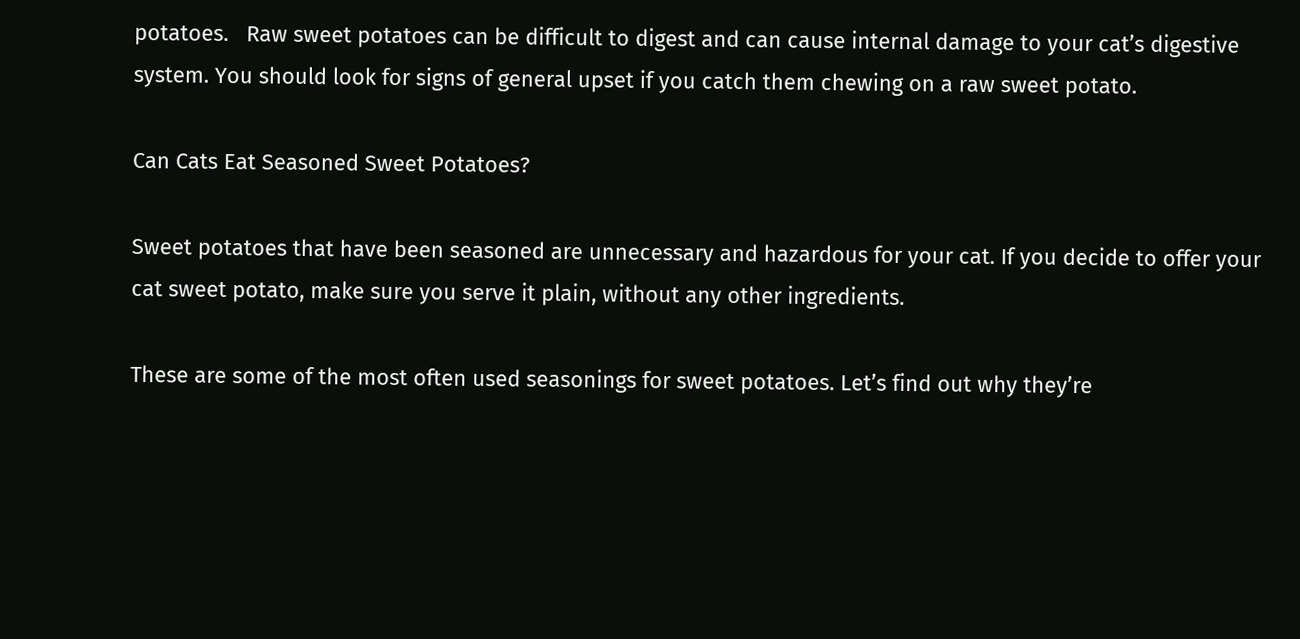potatoes.   Raw sweet potatoes can be difficult to digest and can cause internal damage to your cat’s digestive system. You should look for signs of general upset if you catch them chewing on a raw sweet potato.

Can Cats Eat Seasoned Sweet Potatoes?

Sweet potatoes that have been seasoned are unnecessary and hazardous for your cat. If you decide to offer your cat sweet potato, make sure you serve it plain, without any other ingredients.

These are some of the most often used seasonings for sweet potatoes. Let’s find out why they’re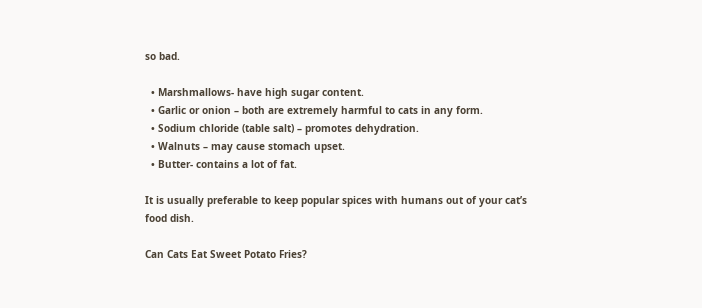so bad.

  • Marshmallows- have high sugar content.
  • Garlic or onion – both are extremely harmful to cats in any form.
  • Sodium chloride (table salt) – promotes dehydration.
  • Walnuts – may cause stomach upset.
  • Butter- contains a lot of fat.

It is usually preferable to keep popular spices with humans out of your cat’s food dish.

Can Cats Eat Sweet Potato Fries?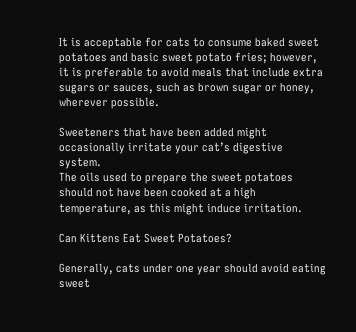It is acceptable for cats to consume baked sweet potatoes and basic sweet potato fries; however, it is preferable to avoid meals that include extra sugars or sauces, such as brown sugar or honey, wherever possible.

Sweeteners that have been added might occasionally irritate your cat’s digestive system.
The oils used to prepare the sweet potatoes should not have been cooked at a high temperature, as this might induce irritation.

Can Kittens Eat Sweet Potatoes?

Generally, cats under one year should avoid eating sweet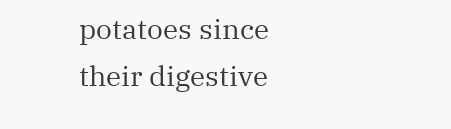potatoes since their digestive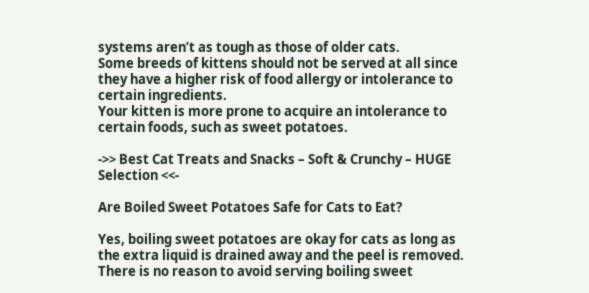systems aren’t as tough as those of older cats.
Some breeds of kittens should not be served at all since they have a higher risk of food allergy or intolerance to certain ingredients.
Your kitten is more prone to acquire an intolerance to certain foods, such as sweet potatoes.

->> Best Cat Treats and Snacks – Soft & Crunchy – HUGE Selection <<-

Are Boiled Sweet Potatoes Safe for Cats to Eat?

Yes, boiling sweet potatoes are okay for cats as long as the extra liquid is drained away and the peel is removed.
There is no reason to avoid serving boiling sweet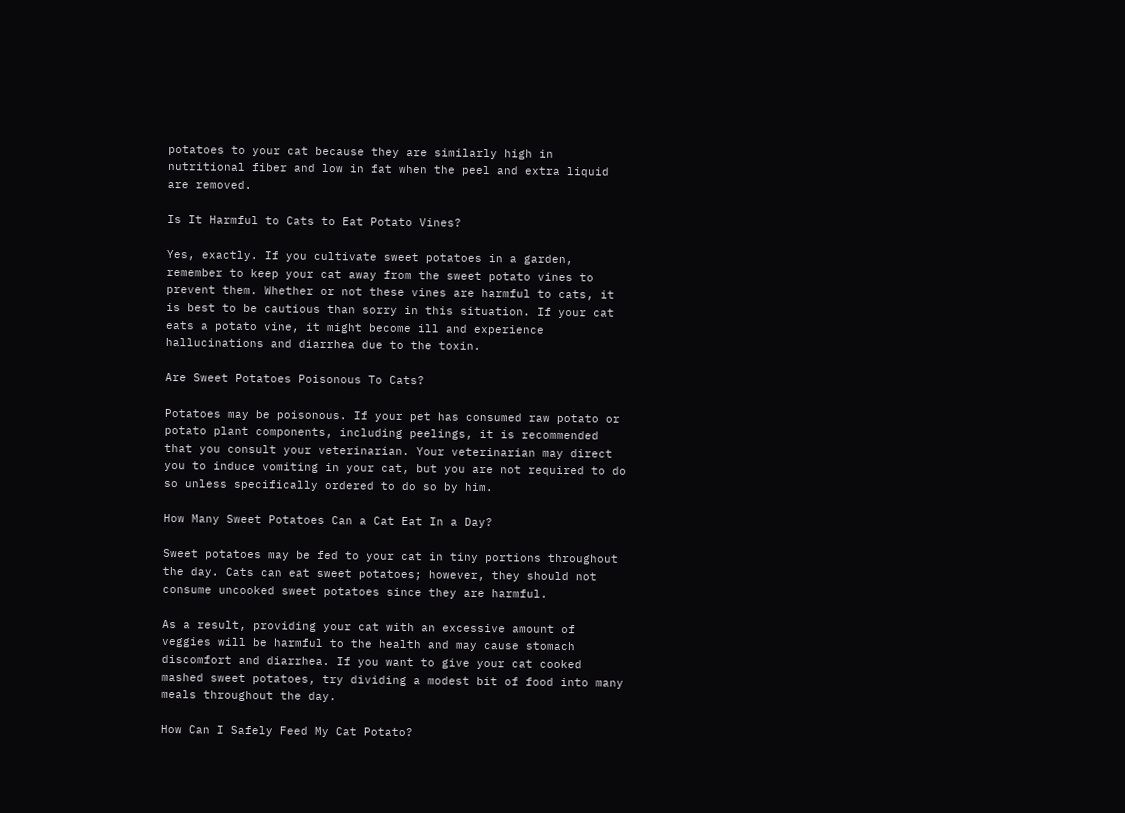potatoes to your cat because they are similarly high in nutritional fiber and low in fat when the peel and extra liquid are removed.

Is It Harmful to Cats to Eat Potato Vines?

Yes, exactly. If you cultivate sweet potatoes in a garden, remember to keep your cat away from the sweet potato vines to prevent them. Whether or not these vines are harmful to cats, it is best to be cautious than sorry in this situation. If your cat eats a potato vine, it might become ill and experience hallucinations and diarrhea due to the toxin.

Are Sweet Potatoes Poisonous To Cats?

Potatoes may be poisonous. If your pet has consumed raw potato or potato plant components, including peelings, it is recommended that you consult your veterinarian. Your veterinarian may direct you to induce vomiting in your cat, but you are not required to do so unless specifically ordered to do so by him.

How Many Sweet Potatoes Can a Cat Eat In a Day?

Sweet potatoes may be fed to your cat in tiny portions throughout the day. Cats can eat sweet potatoes; however, they should not consume uncooked sweet potatoes since they are harmful.

As a result, providing your cat with an excessive amount of veggies will be harmful to the health and may cause stomach discomfort and diarrhea. If you want to give your cat cooked mashed sweet potatoes, try dividing a modest bit of food into many meals throughout the day.

How Can I Safely Feed My Cat Potato?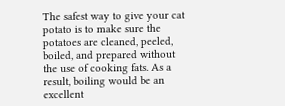The safest way to give your cat potato is to make sure the potatoes are cleaned, peeled, boiled, and prepared without the use of cooking fats. As a result, boiling would be an excellent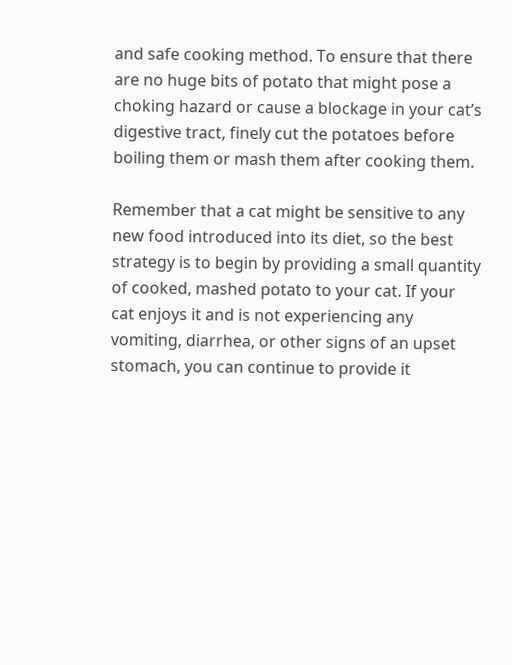and safe cooking method. To ensure that there are no huge bits of potato that might pose a choking hazard or cause a blockage in your cat’s digestive tract, finely cut the potatoes before boiling them or mash them after cooking them.

Remember that a cat might be sensitive to any new food introduced into its diet, so the best strategy is to begin by providing a small quantity of cooked, mashed potato to your cat. If your cat enjoys it and is not experiencing any vomiting, diarrhea, or other signs of an upset stomach, you can continue to provide it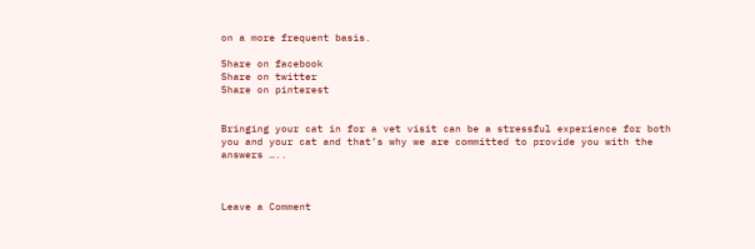on a more frequent basis.

Share on facebook
Share on twitter
Share on pinterest


Bringing your cat in for a vet visit can be a stressful experience for both you and your cat and that’s why we are committed to provide you with the answers …..



Leave a Comment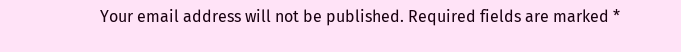Your email address will not be published. Required fields are marked *